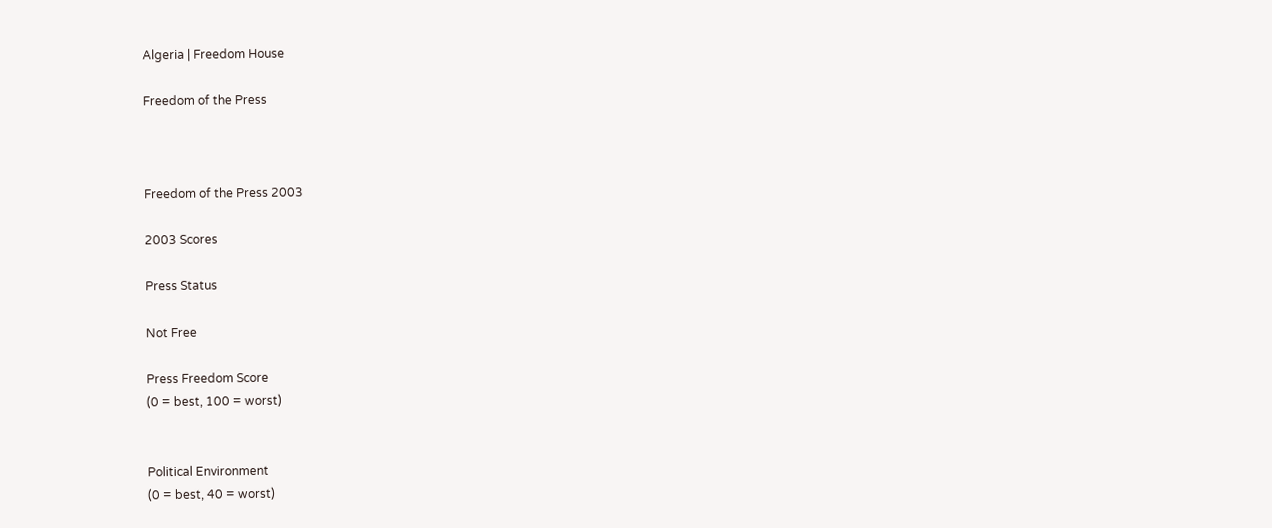Algeria | Freedom House

Freedom of the Press



Freedom of the Press 2003

2003 Scores

Press Status

Not Free

Press Freedom Score
(0 = best, 100 = worst)


Political Environment
(0 = best, 40 = worst)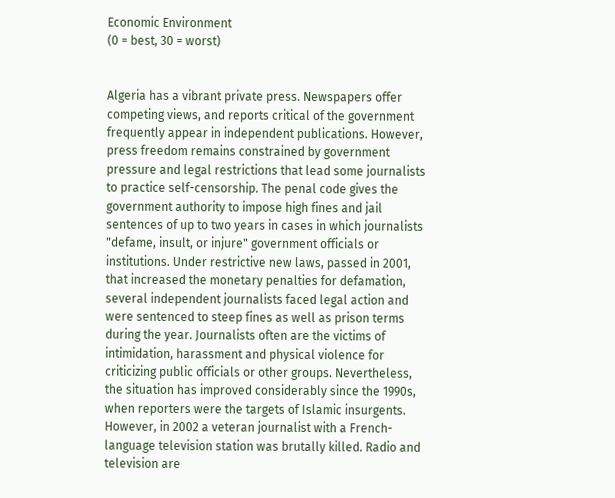Economic Environment
(0 = best, 30 = worst)


Algeria has a vibrant private press. Newspapers offer competing views, and reports critical of the government frequently appear in independent publications. However, press freedom remains constrained by government pressure and legal restrictions that lead some journalists to practice self-censorship. The penal code gives the government authority to impose high fines and jail sentences of up to two years in cases in which journalists "defame, insult, or injure" government officials or institutions. Under restrictive new laws, passed in 2001, that increased the monetary penalties for defamation, several independent journalists faced legal action and were sentenced to steep fines as well as prison terms during the year. Journalists often are the victims of intimidation, harassment and physical violence for criticizing public officials or other groups. Nevertheless, the situation has improved considerably since the 1990s, when reporters were the targets of Islamic insurgents. However, in 2002 a veteran journalist with a French-language television station was brutally killed. Radio and television are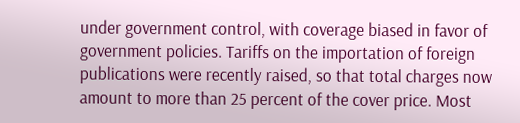under government control, with coverage biased in favor of government policies. Tariffs on the importation of foreign publications were recently raised, so that total charges now amount to more than 25 percent of the cover price. Most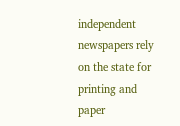independent newspapers rely on the state for printing and paper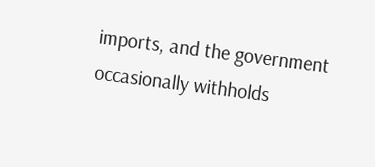imports, and the government occasionally withholds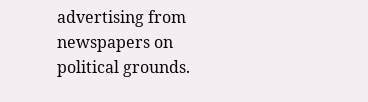advertising from newspapers on political grounds.